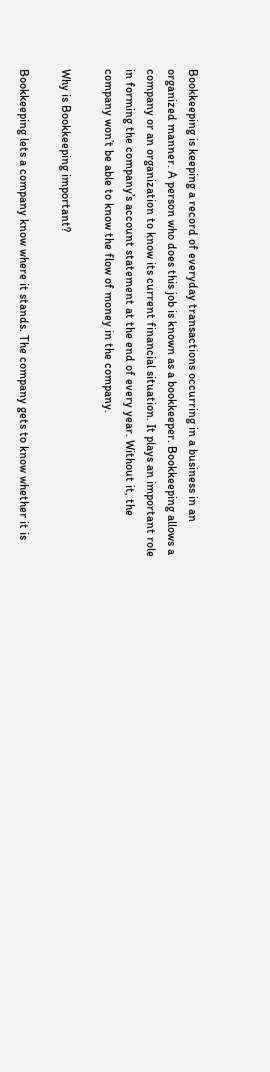Bookkeeping is keeping a record of everyday transactions occurring in a business in an organized manner. A person who does this job is known as a bookkeeper. Bookkeeping allows a company or an organization to know its current financial situation. It plays an important role in forming the company’s account statement at the end of every year. Without it, the company won’t be able to know the flow of money in the company.

Why is Bookkeeping important?

Bookkeeping lets a company know where it stands. The company gets to know whether it is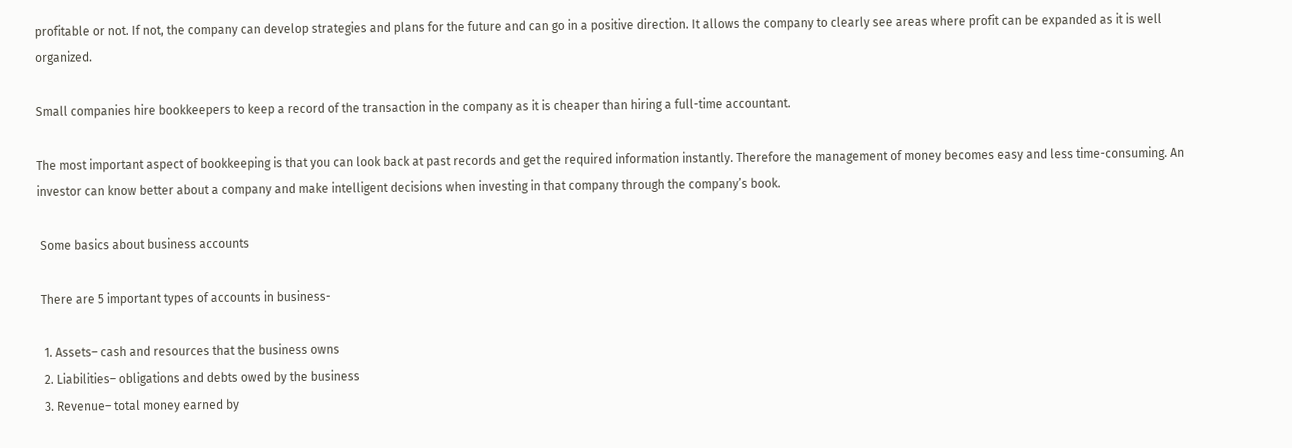profitable or not. If not, the company can develop strategies and plans for the future and can go in a positive direction. It allows the company to clearly see areas where profit can be expanded as it is well organized.

Small companies hire bookkeepers to keep a record of the transaction in the company as it is cheaper than hiring a full-time accountant.

The most important aspect of bookkeeping is that you can look back at past records and get the required information instantly. Therefore the management of money becomes easy and less time-consuming. An investor can know better about a company and make intelligent decisions when investing in that company through the company’s book.

 Some basics about business accounts

 There are 5 important types of accounts in business-

  1. Assets– cash and resources that the business owns
  2. Liabilities– obligations and debts owed by the business
  3. Revenue– total money earned by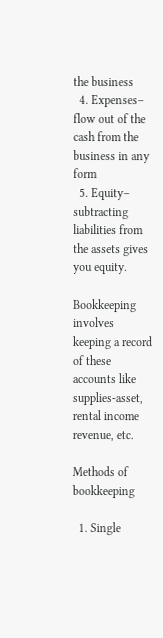the business
  4. Expenses– flow out of the cash from the business in any form
  5. Equity– subtracting liabilities from the assets gives you equity.

Bookkeeping involves keeping a record of these accounts like supplies-asset, rental income revenue, etc.

Methods of bookkeeping

  1. Single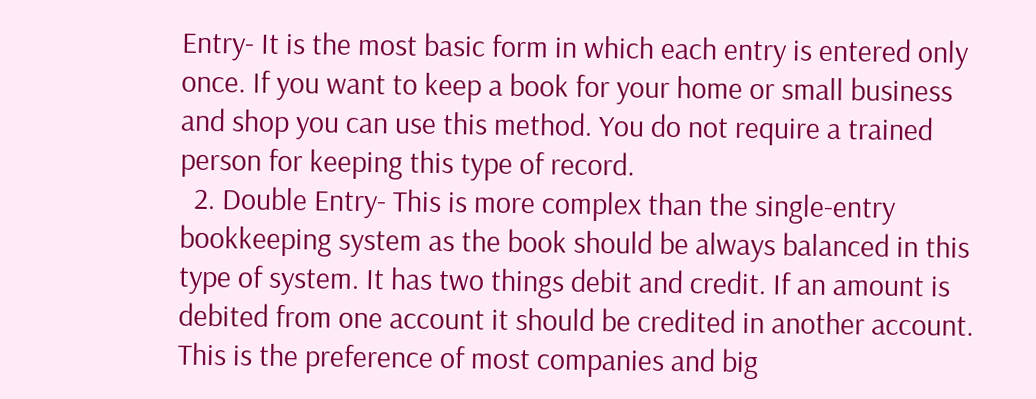Entry- It is the most basic form in which each entry is entered only once. If you want to keep a book for your home or small business and shop you can use this method. You do not require a trained person for keeping this type of record.
  2. Double Entry- This is more complex than the single-entry bookkeeping system as the book should be always balanced in this type of system. It has two things debit and credit. If an amount is debited from one account it should be credited in another account. This is the preference of most companies and big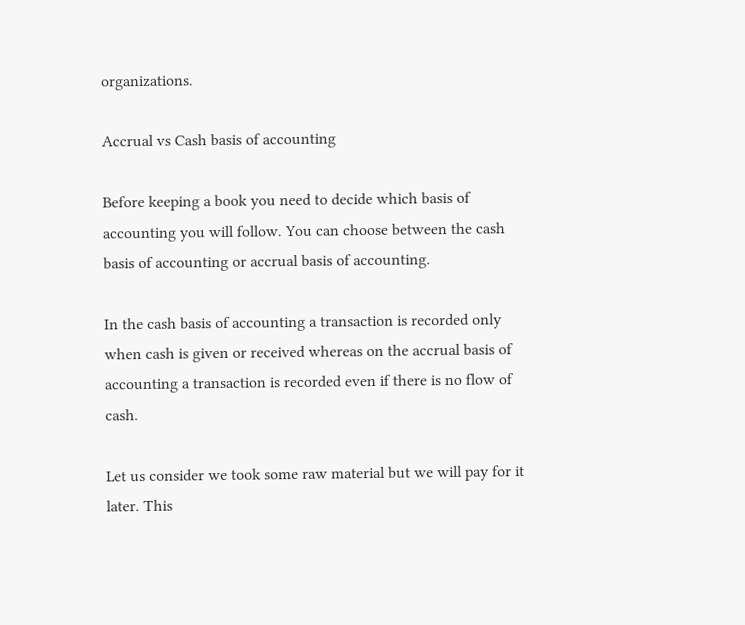organizations.

Accrual vs Cash basis of accounting

Before keeping a book you need to decide which basis of accounting you will follow. You can choose between the cash basis of accounting or accrual basis of accounting.

In the cash basis of accounting a transaction is recorded only when cash is given or received whereas on the accrual basis of accounting a transaction is recorded even if there is no flow of cash.

Let us consider we took some raw material but we will pay for it later. This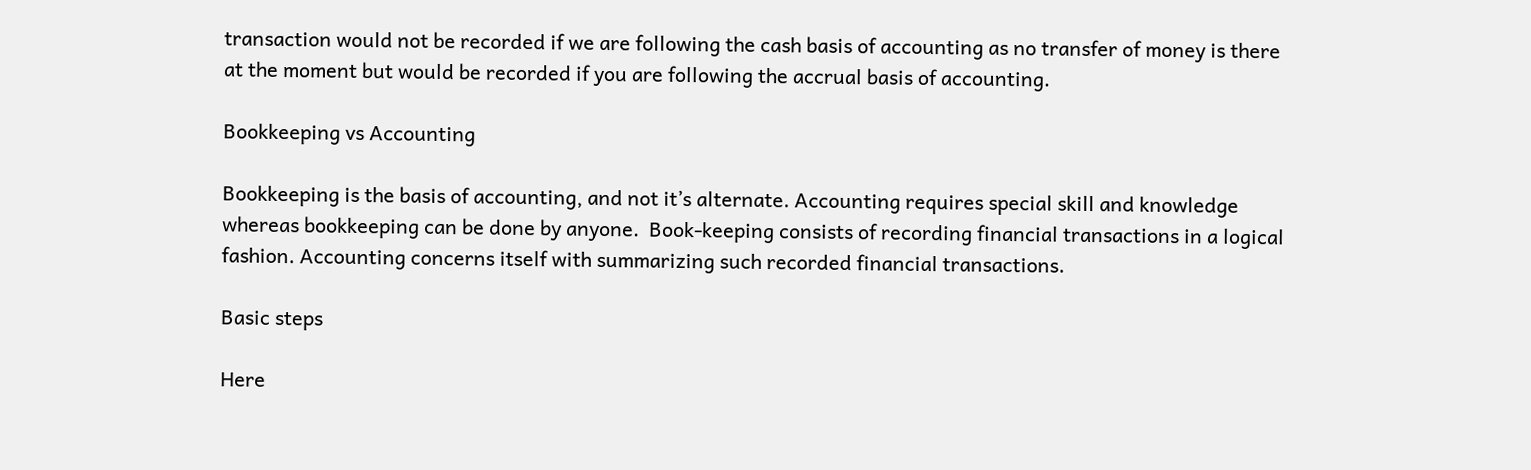transaction would not be recorded if we are following the cash basis of accounting as no transfer of money is there at the moment but would be recorded if you are following the accrual basis of accounting.

Bookkeeping vs Accounting

Bookkeeping is the basis of accounting, and not it’s alternate. Accounting requires special skill and knowledge whereas bookkeeping can be done by anyone.  Book-keeping consists of recording financial transactions in a logical fashion. Accounting concerns itself with summarizing such recorded financial transactions.

Basic steps

Here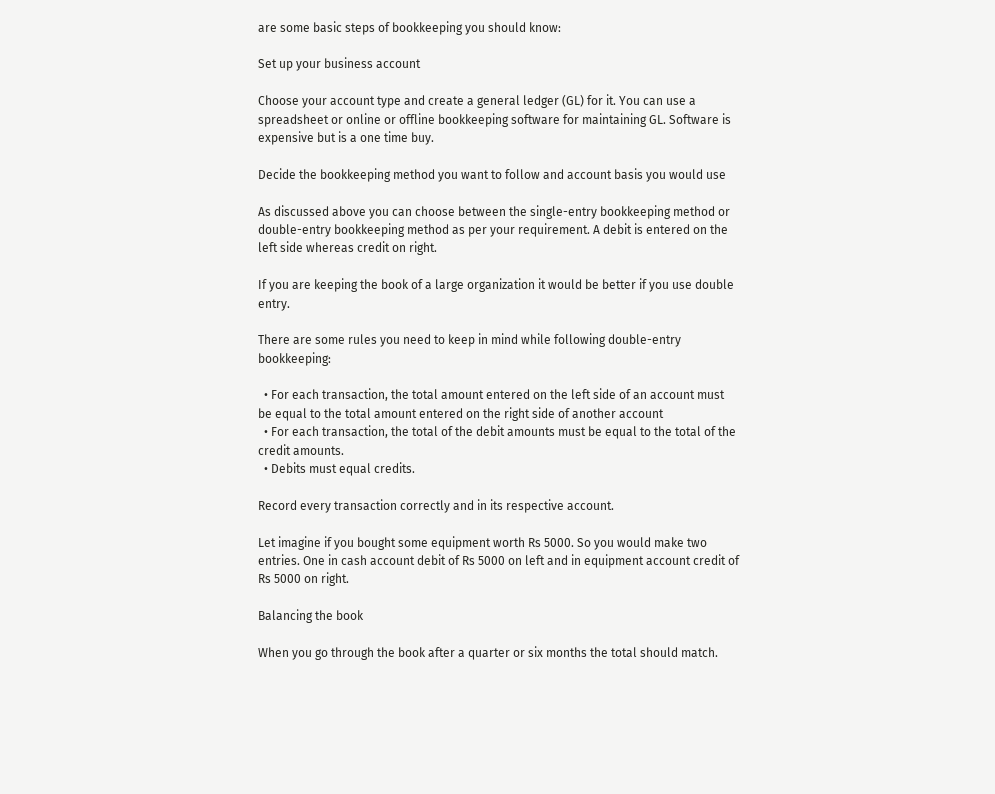are some basic steps of bookkeeping you should know:

Set up your business account

Choose your account type and create a general ledger (GL) for it. You can use a spreadsheet or online or offline bookkeeping software for maintaining GL. Software is expensive but is a one time buy.

Decide the bookkeeping method you want to follow and account basis you would use

As discussed above you can choose between the single-entry bookkeeping method or double-entry bookkeeping method as per your requirement. A debit is entered on the left side whereas credit on right.

If you are keeping the book of a large organization it would be better if you use double entry.

There are some rules you need to keep in mind while following double-entry bookkeeping:

  • For each transaction, the total amount entered on the left side of an account must be equal to the total amount entered on the right side of another account
  • For each transaction, the total of the debit amounts must be equal to the total of the credit amounts.
  • Debits must equal credits.

Record every transaction correctly and in its respective account.

Let imagine if you bought some equipment worth Rs 5000. So you would make two entries. One in cash account debit of Rs 5000 on left and in equipment account credit of Rs 5000 on right.

Balancing the book

When you go through the book after a quarter or six months the total should match.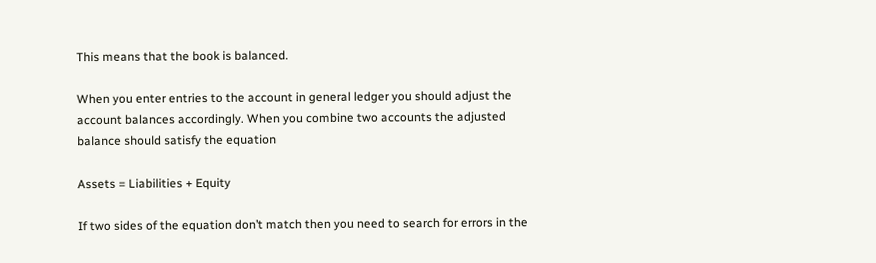This means that the book is balanced.

When you enter entries to the account in general ledger you should adjust the account balances accordingly. When you combine two accounts the adjusted balance should satisfy the equation

Assets = Liabilities + Equity

If two sides of the equation don’t match then you need to search for errors in the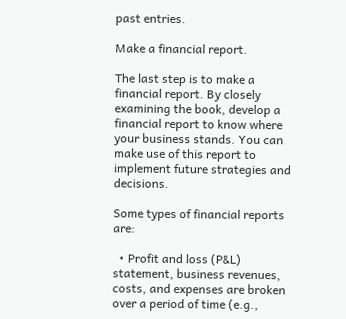past entries.

Make a financial report.

The last step is to make a financial report. By closely examining the book, develop a financial report to know where your business stands. You can make use of this report to implement future strategies and decisions.

Some types of financial reports are:

  • Profit and loss (P&L) statement, business revenues, costs, and expenses are broken over a period of time (e.g.,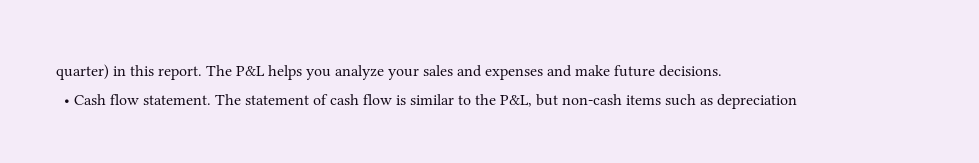quarter) in this report. The P&L helps you analyze your sales and expenses and make future decisions.
  • Cash flow statement. The statement of cash flow is similar to the P&L, but non-cash items such as depreciation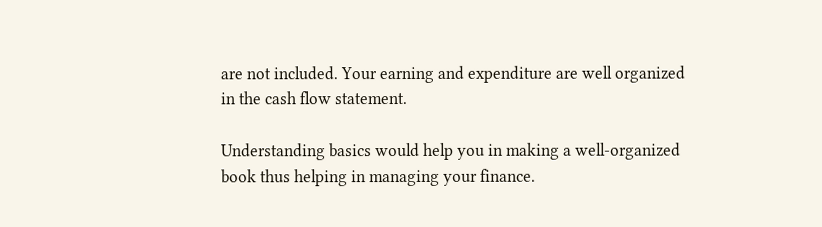are not included. Your earning and expenditure are well organized in the cash flow statement.

Understanding basics would help you in making a well-organized book thus helping in managing your finance.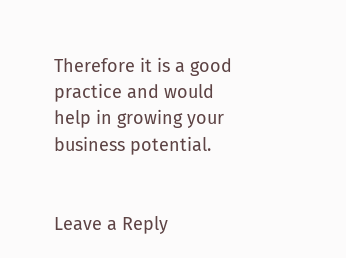Therefore it is a good practice and would help in growing your business potential.


Leave a Reply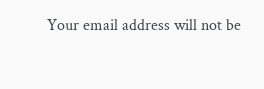Your email address will not be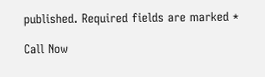published. Required fields are marked *

Call Now